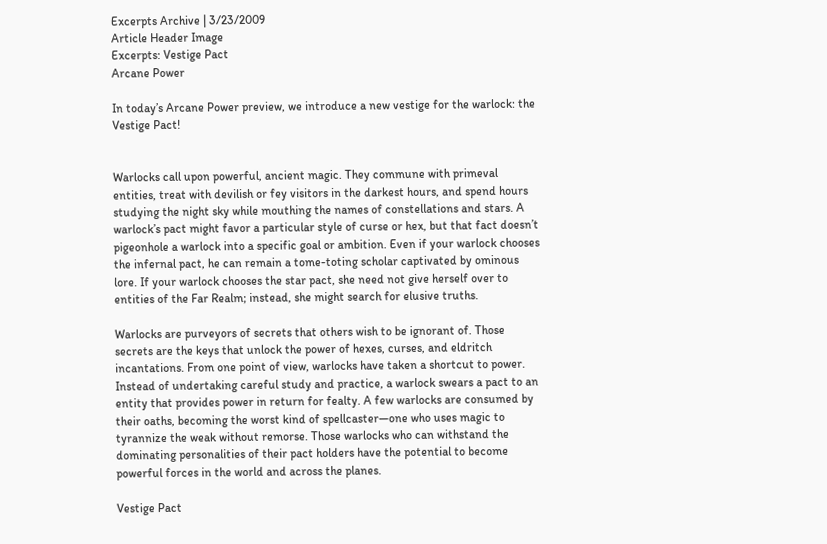Excerpts Archive | 3/23/2009
Article Header Image
Excerpts: Vestige Pact
Arcane Power

In today’s Arcane Power preview, we introduce a new vestige for the warlock: the Vestige Pact!


Warlocks call upon powerful, ancient magic. They commune with primeval entities, treat with devilish or fey visitors in the darkest hours, and spend hours studying the night sky while mouthing the names of constellations and stars. A warlock’s pact might favor a particular style of curse or hex, but that fact doesn’t pigeonhole a warlock into a specific goal or ambition. Even if your warlock chooses the infernal pact, he can remain a tome-toting scholar captivated by ominous lore. If your warlock chooses the star pact, she need not give herself over to entities of the Far Realm; instead, she might search for elusive truths.

Warlocks are purveyors of secrets that others wish to be ignorant of. Those secrets are the keys that unlock the power of hexes, curses, and eldritch incantations. From one point of view, warlocks have taken a shortcut to power. Instead of undertaking careful study and practice, a warlock swears a pact to an entity that provides power in return for fealty. A few warlocks are consumed by their oaths, becoming the worst kind of spellcaster—one who uses magic to tyrannize the weak without remorse. Those warlocks who can withstand the dominating personalities of their pact holders have the potential to become powerful forces in the world and across the planes.

Vestige Pact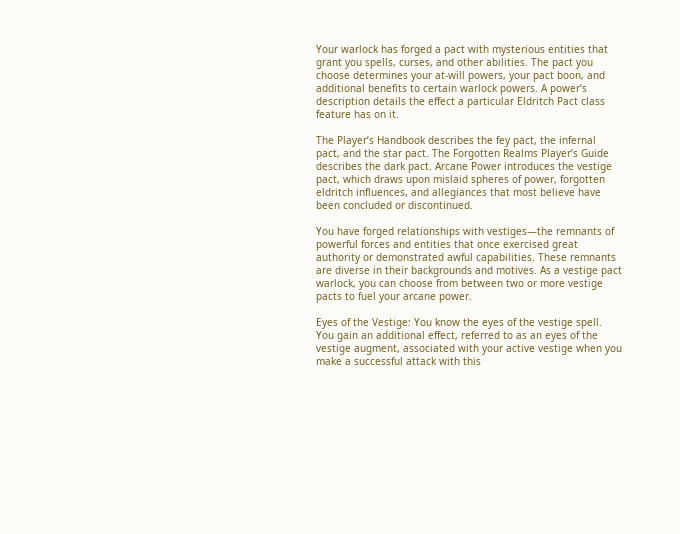Your warlock has forged a pact with mysterious entities that grant you spells, curses, and other abilities. The pact you choose determines your at-will powers, your pact boon, and additional benefits to certain warlock powers. A power’s description details the effect a particular Eldritch Pact class feature has on it.

The Player’s Handbook describes the fey pact, the infernal pact, and the star pact. The Forgotten Realms Player’s Guide describes the dark pact. Arcane Power introduces the vestige pact, which draws upon mislaid spheres of power, forgotten eldritch influences, and allegiances that most believe have been concluded or discontinued.

You have forged relationships with vestiges—the remnants of powerful forces and entities that once exercised great authority or demonstrated awful capabilities. These remnants are diverse in their backgrounds and motives. As a vestige pact warlock, you can choose from between two or more vestige pacts to fuel your arcane power.

Eyes of the Vestige: You know the eyes of the vestige spell. You gain an additional effect, referred to as an eyes of the vestige augment, associated with your active vestige when you make a successful attack with this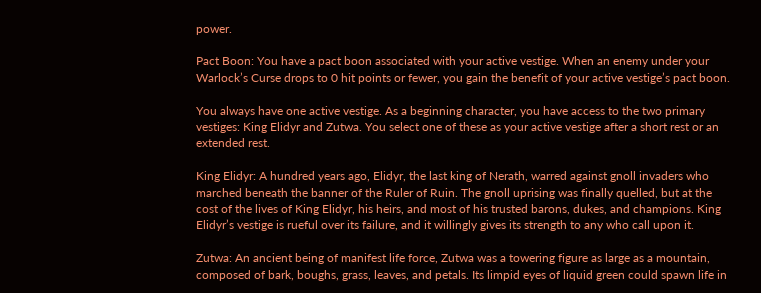power.

Pact Boon: You have a pact boon associated with your active vestige. When an enemy under your Warlock’s Curse drops to 0 hit points or fewer, you gain the benefit of your active vestige’s pact boon.

You always have one active vestige. As a beginning character, you have access to the two primary vestiges: King Elidyr and Zutwa. You select one of these as your active vestige after a short rest or an extended rest.

King Elidyr: A hundred years ago, Elidyr, the last king of Nerath, warred against gnoll invaders who marched beneath the banner of the Ruler of Ruin. The gnoll uprising was finally quelled, but at the cost of the lives of King Elidyr, his heirs, and most of his trusted barons, dukes, and champions. King Elidyr’s vestige is rueful over its failure, and it willingly gives its strength to any who call upon it.

Zutwa: An ancient being of manifest life force, Zutwa was a towering figure as large as a mountain, composed of bark, boughs, grass, leaves, and petals. Its limpid eyes of liquid green could spawn life in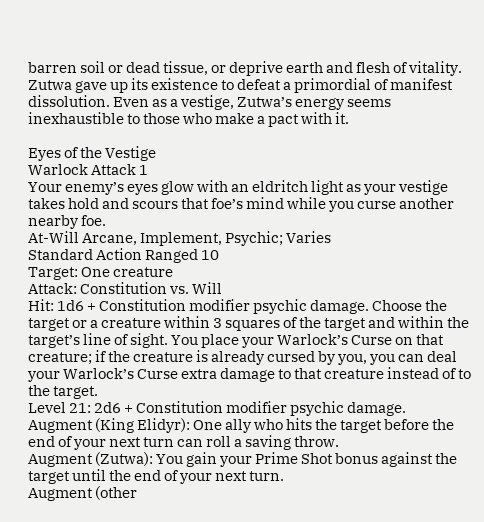barren soil or dead tissue, or deprive earth and flesh of vitality. Zutwa gave up its existence to defeat a primordial of manifest dissolution. Even as a vestige, Zutwa’s energy seems inexhaustible to those who make a pact with it.

Eyes of the Vestige
Warlock Attack 1
Your enemy’s eyes glow with an eldritch light as your vestige takes hold and scours that foe’s mind while you curse another nearby foe.
At-Will Arcane, Implement, Psychic; Varies
Standard Action Ranged 10
Target: One creature
Attack: Constitution vs. Will
Hit: 1d6 + Constitution modifier psychic damage. Choose the target or a creature within 3 squares of the target and within the target’s line of sight. You place your Warlock’s Curse on that creature; if the creature is already cursed by you, you can deal your Warlock’s Curse extra damage to that creature instead of to the target.
Level 21: 2d6 + Constitution modifier psychic damage.
Augment (King Elidyr): One ally who hits the target before the end of your next turn can roll a saving throw.
Augment (Zutwa): You gain your Prime Shot bonus against the target until the end of your next turn.
Augment (other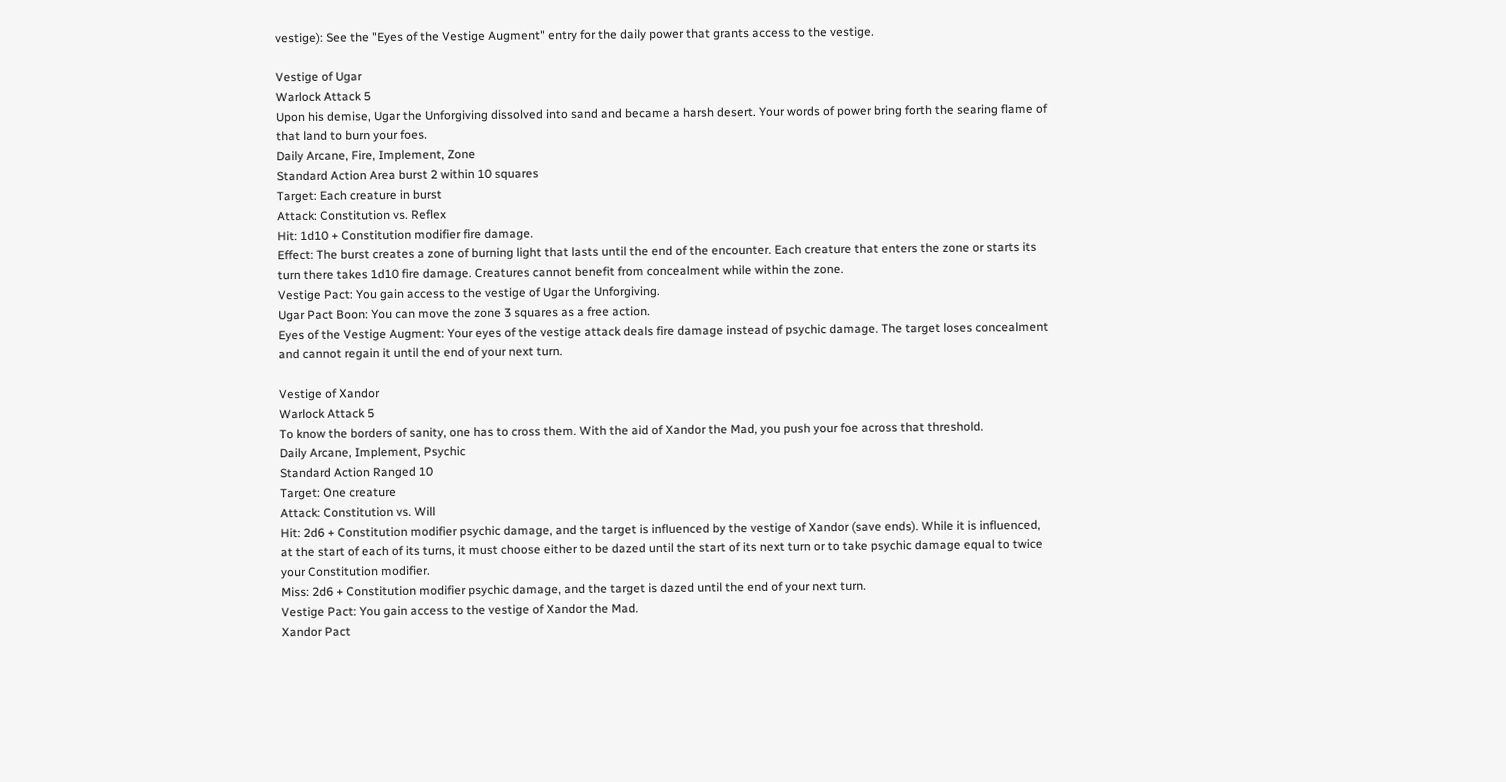vestige): See the "Eyes of the Vestige Augment" entry for the daily power that grants access to the vestige.

Vestige of Ugar
Warlock Attack 5
Upon his demise, Ugar the Unforgiving dissolved into sand and became a harsh desert. Your words of power bring forth the searing flame of that land to burn your foes.
Daily Arcane, Fire, Implement, Zone
Standard Action Area burst 2 within 10 squares
Target: Each creature in burst
Attack: Constitution vs. Reflex
Hit: 1d10 + Constitution modifier fire damage.
Effect: The burst creates a zone of burning light that lasts until the end of the encounter. Each creature that enters the zone or starts its turn there takes 1d10 fire damage. Creatures cannot benefit from concealment while within the zone.
Vestige Pact: You gain access to the vestige of Ugar the Unforgiving.
Ugar Pact Boon: You can move the zone 3 squares as a free action.
Eyes of the Vestige Augment: Your eyes of the vestige attack deals fire damage instead of psychic damage. The target loses concealment and cannot regain it until the end of your next turn.

Vestige of Xandor
Warlock Attack 5
To know the borders of sanity, one has to cross them. With the aid of Xandor the Mad, you push your foe across that threshold.
Daily Arcane, Implement, Psychic
Standard Action Ranged 10
Target: One creature
Attack: Constitution vs. Will
Hit: 2d6 + Constitution modifier psychic damage, and the target is influenced by the vestige of Xandor (save ends). While it is influenced, at the start of each of its turns, it must choose either to be dazed until the start of its next turn or to take psychic damage equal to twice your Constitution modifier.
Miss: 2d6 + Constitution modifier psychic damage, and the target is dazed until the end of your next turn.
Vestige Pact: You gain access to the vestige of Xandor the Mad.
Xandor Pact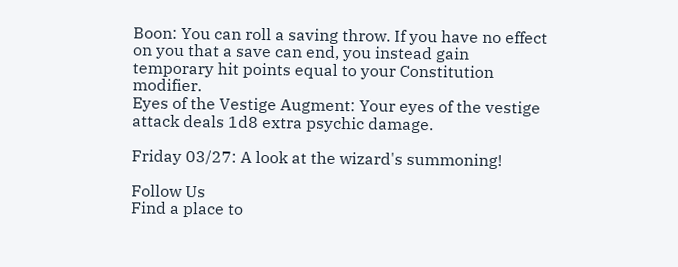Boon: You can roll a saving throw. If you have no effect on you that a save can end, you instead gain temporary hit points equal to your Constitution modifier.
Eyes of the Vestige Augment: Your eyes of the vestige attack deals 1d8 extra psychic damage.

Friday 03/27: A look at the wizard's summoning!

Follow Us
Find a place to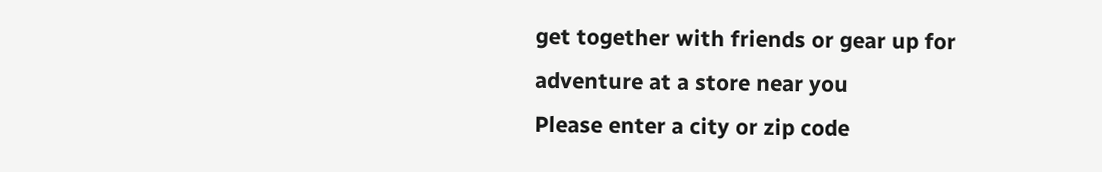get together with friends or gear up for adventure at a store near you
Please enter a city or zip code